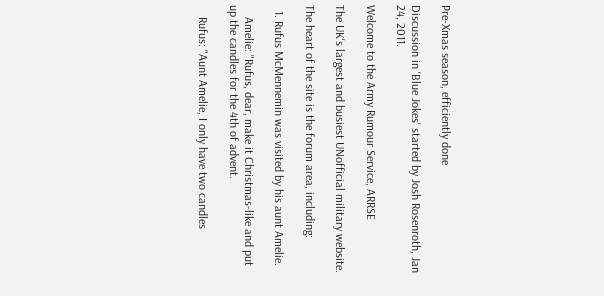Pre-Xmas season, efficiently done

Discussion in 'Blue Jokes' started by Josh Rosenroth, Jan 24, 2011.

Welcome to the Army Rumour Service, ARRSE

The UK's largest and busiest UNofficial military website.

The heart of the site is the forum area, including:

  1. Rufus McMennemin was visited by his aunt Amelie.

    Amelie: "Rufus, dear, make it Christmas-like and put up the candles for the 4th of advent.

    Rufus: "Aunt Amelie, I only have two candles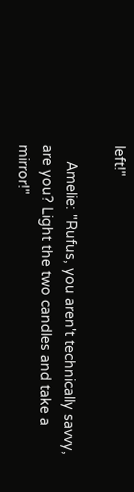left!"

    Amelie: "Rufus, you aren't technically savvy, are you? Light the two candles and take a mirror!"